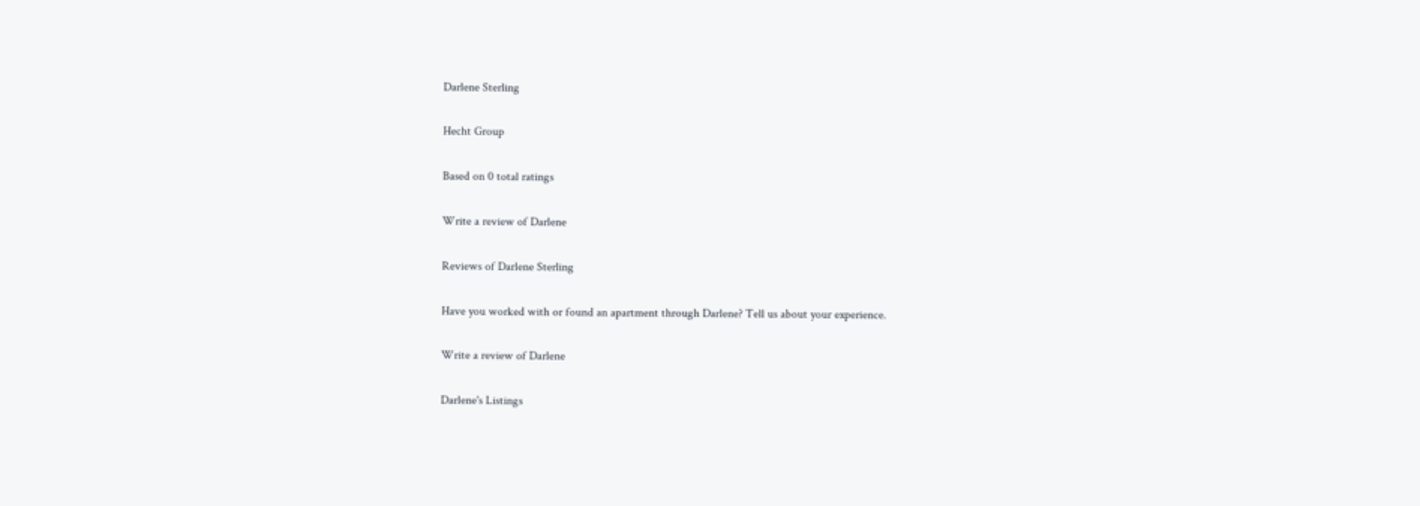Darlene Sterling

Hecht Group

Based on 0 total ratings

Write a review of Darlene

Reviews of Darlene Sterling

Have you worked with or found an apartment through Darlene? Tell us about your experience.

Write a review of Darlene

Darlene's Listings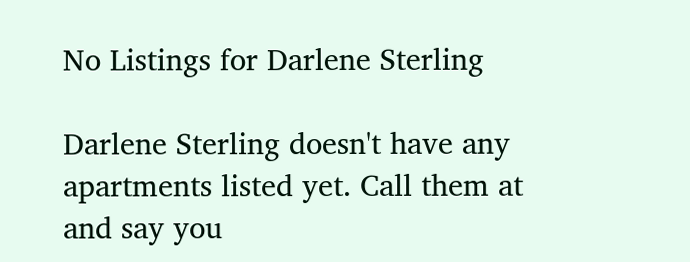No Listings for Darlene Sterling

Darlene Sterling doesn't have any apartments listed yet. Call them at and say you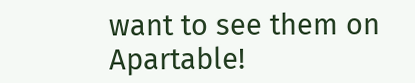want to see them on Apartable!